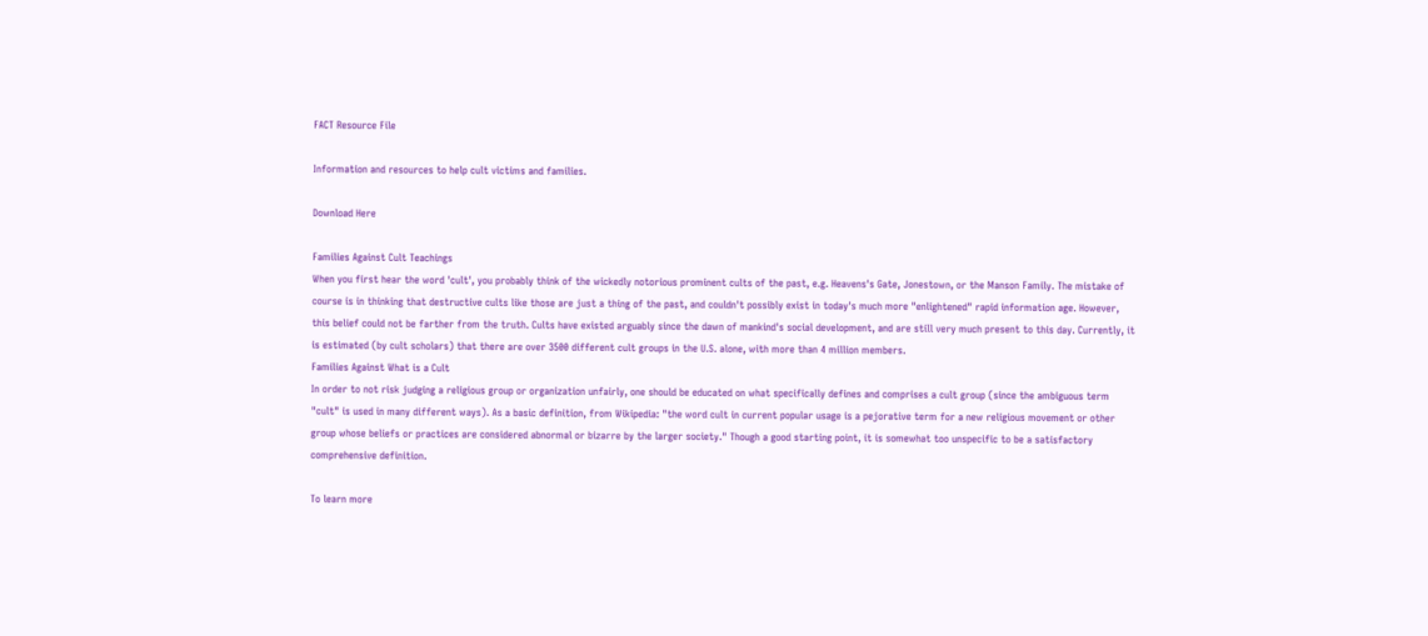FACT Resource File

Information and resources to help cult victims and families.

Download Here

Families Against Cult Teachings
When you first hear the word 'cult', you probably think of the wickedly notorious prominent cults of the past, e.g. Heavens's Gate, Jonestown, or the Manson Family. The mistake of course is in thinking that destructive cults like those are just a thing of the past, and couldn't possibly exist in today's much more "enlightened" rapid information age. However, this belief could not be farther from the truth. Cults have existed arguably since the dawn of mankind's social development, and are still very much present to this day. Currently, it is estimated (by cult scholars) that there are over 3500 different cult groups in the U.S. alone, with more than 4 million members.
Families Against What is a Cult
In order to not risk judging a religious group or organization unfairly, one should be educated on what specifically defines and comprises a cult group (since the ambiguous term "cult" is used in many different ways). As a basic definition, from Wikipedia: "the word cult in current popular usage is a pejorative term for a new religious movement or other group whose beliefs or practices are considered abnormal or bizarre by the larger society." Though a good starting point, it is somewhat too unspecific to be a satisfactory comprehensive definition.

To learn more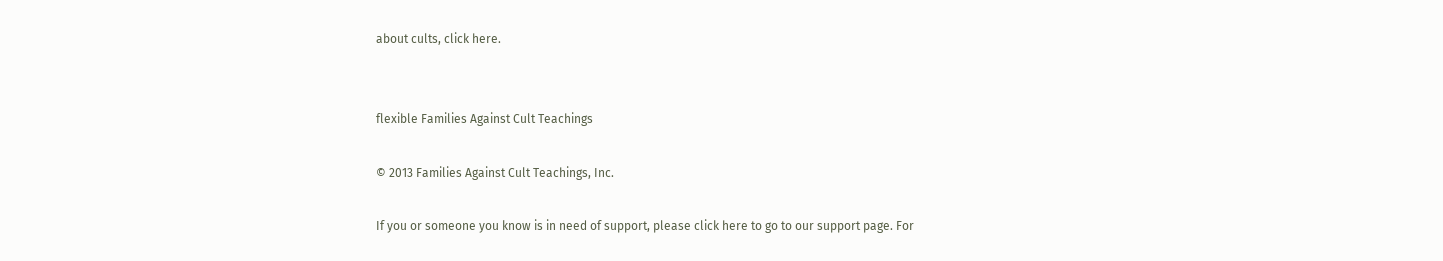about cults, click here.


flexible Families Against Cult Teachings

© 2013 Families Against Cult Teachings, Inc.

If you or someone you know is in need of support, please click here to go to our support page. For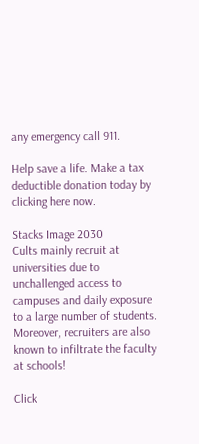any emergency call 911.

Help save a life. Make a tax deductible donation today by clicking here now.

Stacks Image 2030
Cults mainly recruit at universities due to unchallenged access to campuses and daily exposure to a large number of students. Moreover, recruiters are also known to infiltrate the faculty at schools!

Click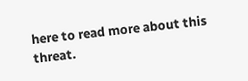here to read more about this threat.